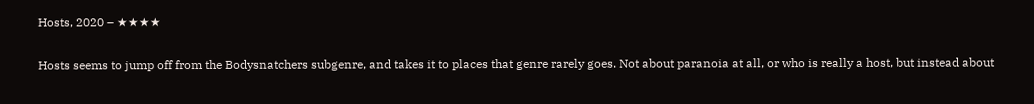Hosts, 2020 – ★★★★

Hosts seems to jump off from the Bodysnatchers subgenre, and takes it to places that genre rarely goes. Not about paranoia at all, or who is really a host, but instead about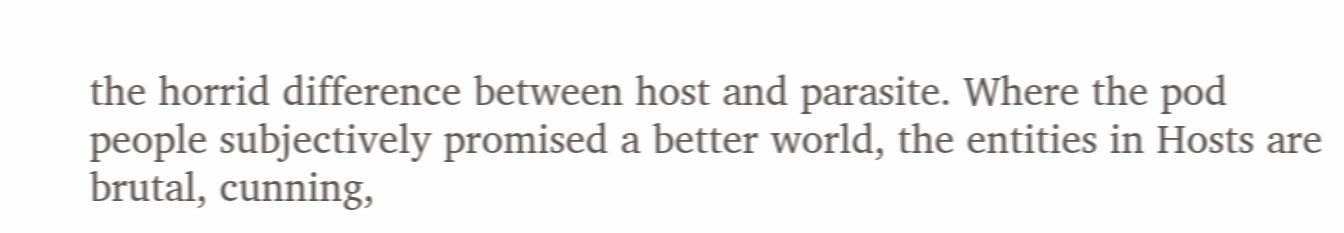the horrid difference between host and parasite. Where the pod people subjectively promised a better world, the entities in Hosts are brutal, cunning,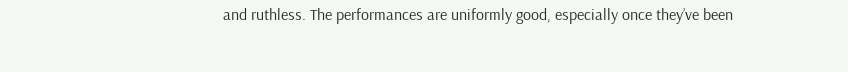and ruthless. The performances are uniformly good, especially once they’ve been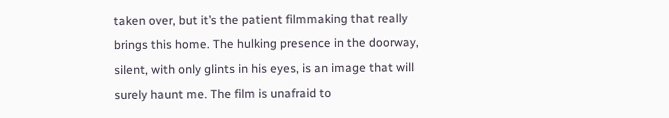taken over, but it’s the patient filmmaking that really brings this home. The hulking presence in the doorway, silent, with only glints in his eyes, is an image that will surely haunt me. The film is unafraid to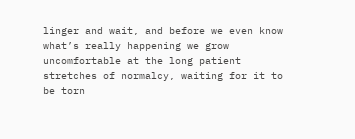linger and wait, and before we even know what’s really happening we grow uncomfortable at the long patient stretches of normalcy, waiting for it to be torn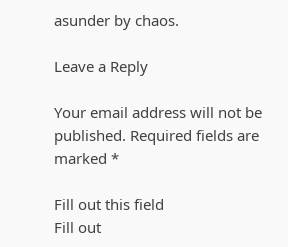asunder by chaos.

Leave a Reply

Your email address will not be published. Required fields are marked *

Fill out this field
Fill out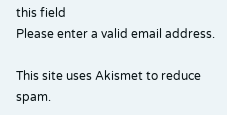this field
Please enter a valid email address.

This site uses Akismet to reduce spam.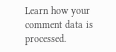Learn how your comment data is processed.